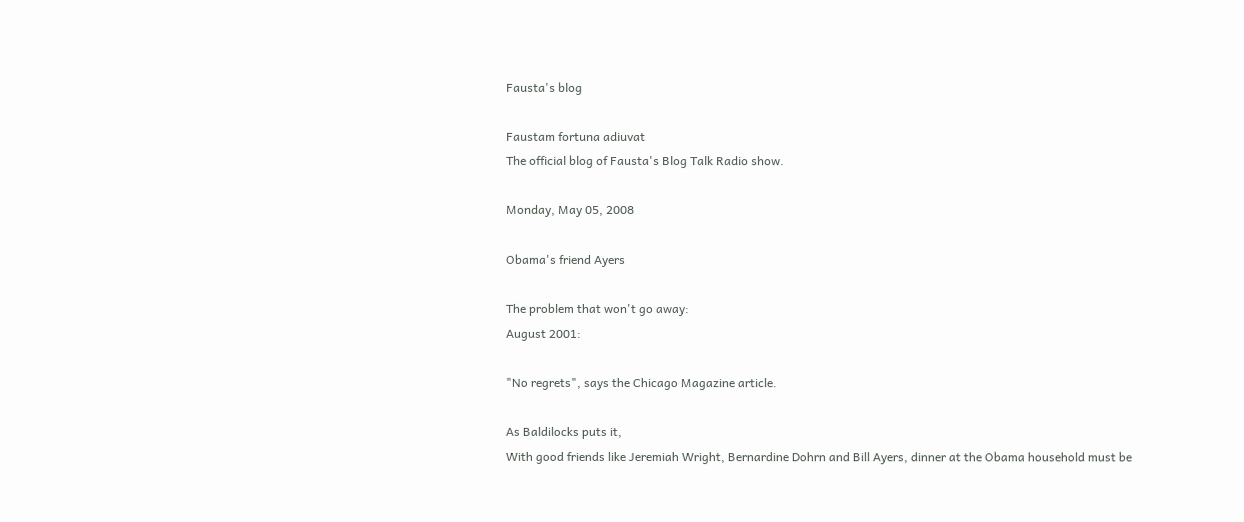Fausta's blog

Faustam fortuna adiuvat
The official blog of Fausta's Blog Talk Radio show.

Monday, May 05, 2008

Obama's friend Ayers

The problem that won't go away:
August 2001:

"No regrets", says the Chicago Magazine article.

As Baldilocks puts it,
With good friends like Jeremiah Wright, Bernardine Dohrn and Bill Ayers, dinner at the Obama household must be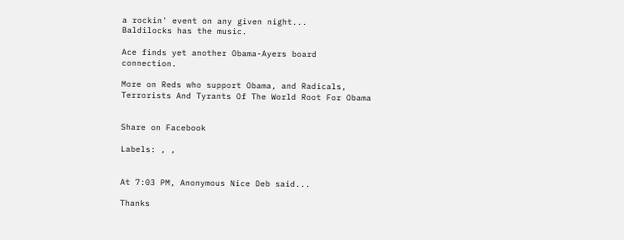a rockin' event on any given night...
Baldilocks has the music.

Ace finds yet another Obama-Ayers board connection.

More on Reds who support Obama, and Radicals, Terrorists And Tyrants Of The World Root For Obama


Share on Facebook

Labels: , ,


At 7:03 PM, Anonymous Nice Deb said...

Thanks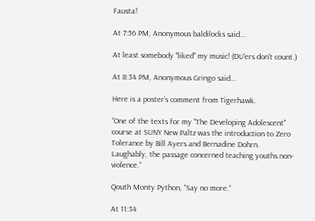Fausta!

At 7:56 PM, Anonymous baldilocks said...

At least somebody "liked" my music! (DU'ers don't count.)

At 8:34 PM, Anonymous Gringo said...

Here is a poster’s comment from Tigerhawk.

“One of the texts for my "The Developing Adolescent" course at SUNY New Paltz was the introduction to Zero Tolerance by Bill Ayers and Bernadine Dohrn. Laughably, the passage concerned teaching youths non-violence.”

Qouth Monty Python, “Say no more.”

At 11:34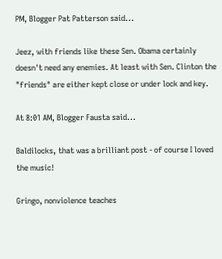PM, Blogger Pat Patterson said...

Jeez, with friends like these Sen. Obama certainly doesn't need any enemies. At least with Sen. Clinton the "friends" are either kept close or under lock and key.

At 8:01 AM, Blogger Fausta said...

Baldilocks, that was a brilliant post - of course I loved the music!

Gringo, nonviolence teaches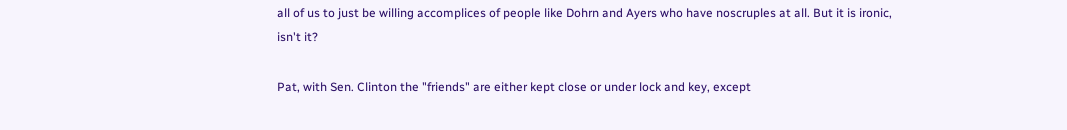all of us to just be willing accomplices of people like Dohrn and Ayers who have noscruples at all. But it is ironic, isn't it?

Pat, with Sen. Clinton the "friends" are either kept close or under lock and key, except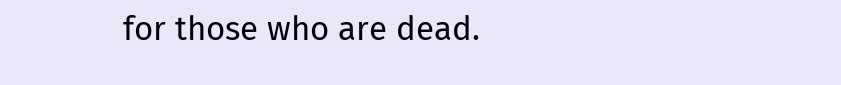for those who are dead.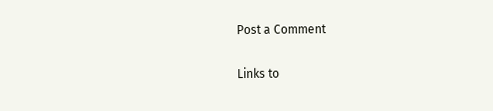Post a Comment

Links to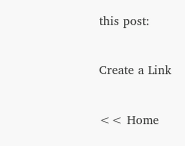this post:

Create a Link

<< Home